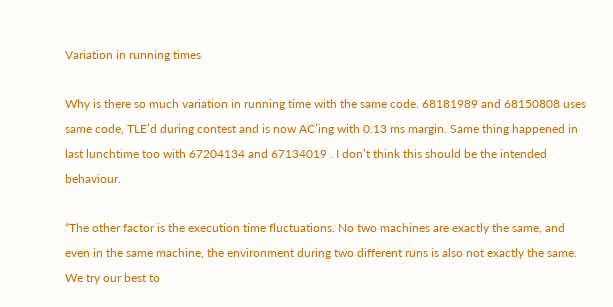Variation in running times

Why is there so much variation in running time with the same code. 68181989 and 68150808 uses same code, TLE’d during contest and is now AC’ing with 0.13 ms margin. Same thing happened in last lunchtime too with 67204134 and 67134019 . I don’t think this should be the intended behaviour.

“The other factor is the execution time fluctuations. No two machines are exactly the same, and even in the same machine, the environment during two different runs is also not exactly the same. We try our best to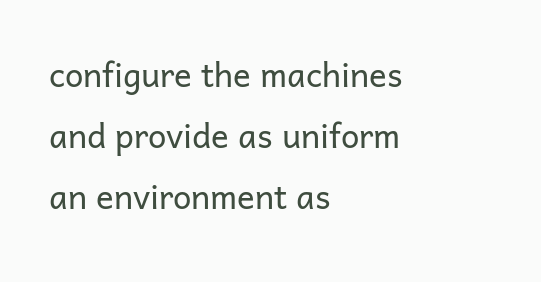configure the machines and provide as uniform an environment as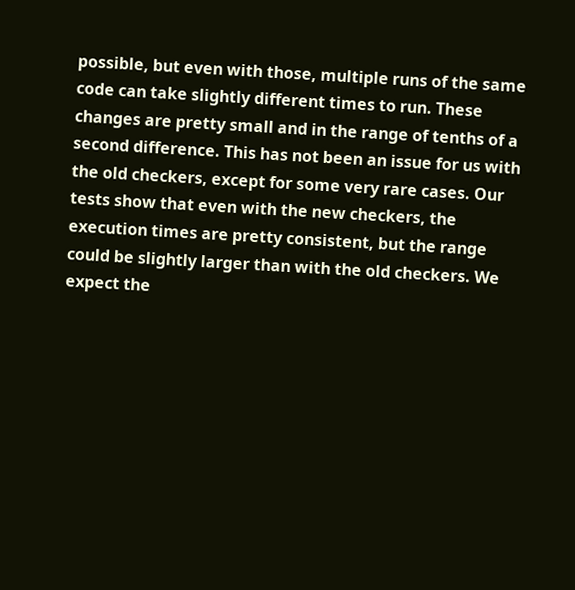possible, but even with those, multiple runs of the same code can take slightly different times to run. These changes are pretty small and in the range of tenths of a second difference. This has not been an issue for us with the old checkers, except for some very rare cases. Our tests show that even with the new checkers, the execution times are pretty consistent, but the range could be slightly larger than with the old checkers. We expect the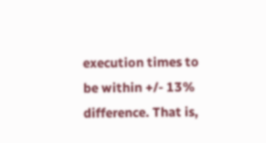execution times to be within +/- 13% difference. That is,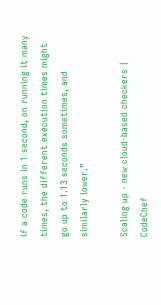if a code runs in 1 second, on running it many times, the different execution times might go up to 1.13 seconds sometimes, and similarly lower.”

Scaling up - new cloud-based checkers | CodeChef